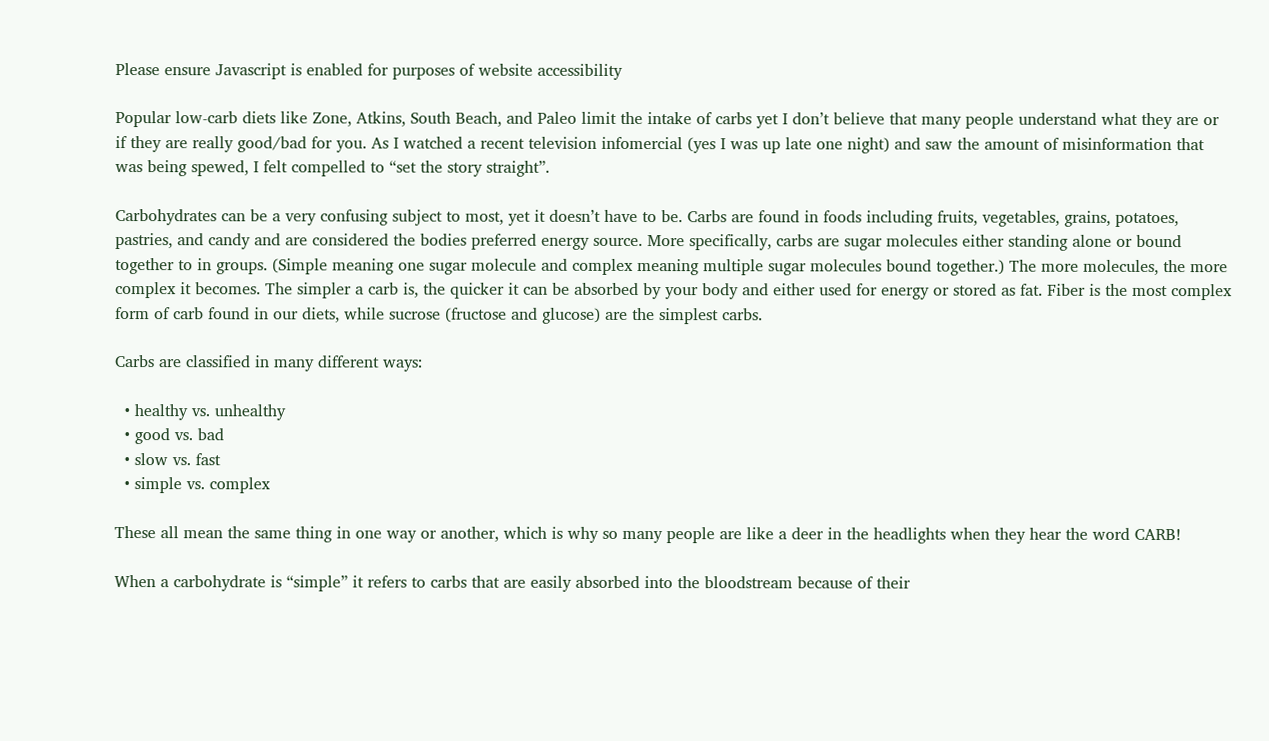Please ensure Javascript is enabled for purposes of website accessibility

Popular low-carb diets like Zone, Atkins, South Beach, and Paleo limit the intake of carbs yet I don’t believe that many people understand what they are or if they are really good/bad for you. As I watched a recent television infomercial (yes I was up late one night) and saw the amount of misinformation that was being spewed, I felt compelled to “set the story straight”.

Carbohydrates can be a very confusing subject to most, yet it doesn’t have to be. Carbs are found in foods including fruits, vegetables, grains, potatoes, pastries, and candy and are considered the bodies preferred energy source. More specifically, carbs are sugar molecules either standing alone or bound together to in groups. (Simple meaning one sugar molecule and complex meaning multiple sugar molecules bound together.) The more molecules, the more complex it becomes. The simpler a carb is, the quicker it can be absorbed by your body and either used for energy or stored as fat. Fiber is the most complex form of carb found in our diets, while sucrose (fructose and glucose) are the simplest carbs.

Carbs are classified in many different ways:

  • healthy vs. unhealthy
  • good vs. bad
  • slow vs. fast
  • simple vs. complex

These all mean the same thing in one way or another, which is why so many people are like a deer in the headlights when they hear the word CARB!

When a carbohydrate is “simple” it refers to carbs that are easily absorbed into the bloodstream because of their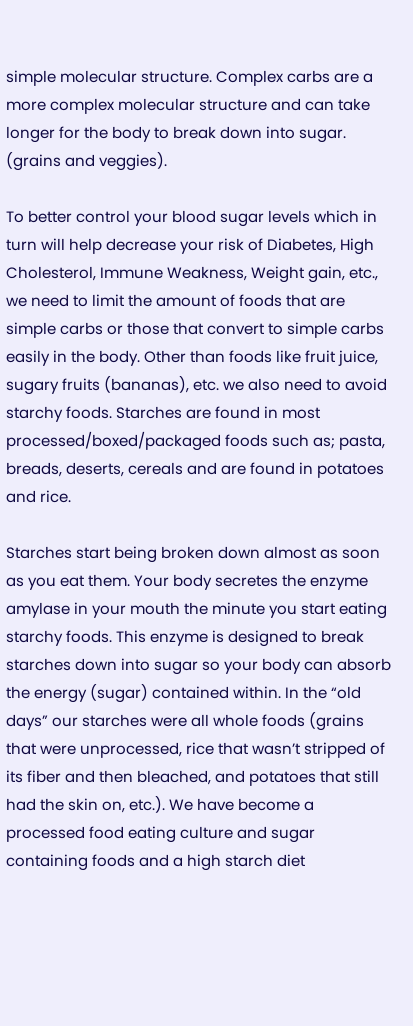simple molecular structure. Complex carbs are a more complex molecular structure and can take longer for the body to break down into sugar. (grains and veggies).

To better control your blood sugar levels which in turn will help decrease your risk of Diabetes, High Cholesterol, Immune Weakness, Weight gain, etc., we need to limit the amount of foods that are simple carbs or those that convert to simple carbs easily in the body. Other than foods like fruit juice, sugary fruits (bananas), etc. we also need to avoid starchy foods. Starches are found in most processed/boxed/packaged foods such as; pasta, breads, deserts, cereals and are found in potatoes and rice.

Starches start being broken down almost as soon as you eat them. Your body secretes the enzyme amylase in your mouth the minute you start eating starchy foods. This enzyme is designed to break starches down into sugar so your body can absorb the energy (sugar) contained within. In the “old days” our starches were all whole foods (grains that were unprocessed, rice that wasn’t stripped of its fiber and then bleached, and potatoes that still had the skin on, etc.). We have become a processed food eating culture and sugar containing foods and a high starch diet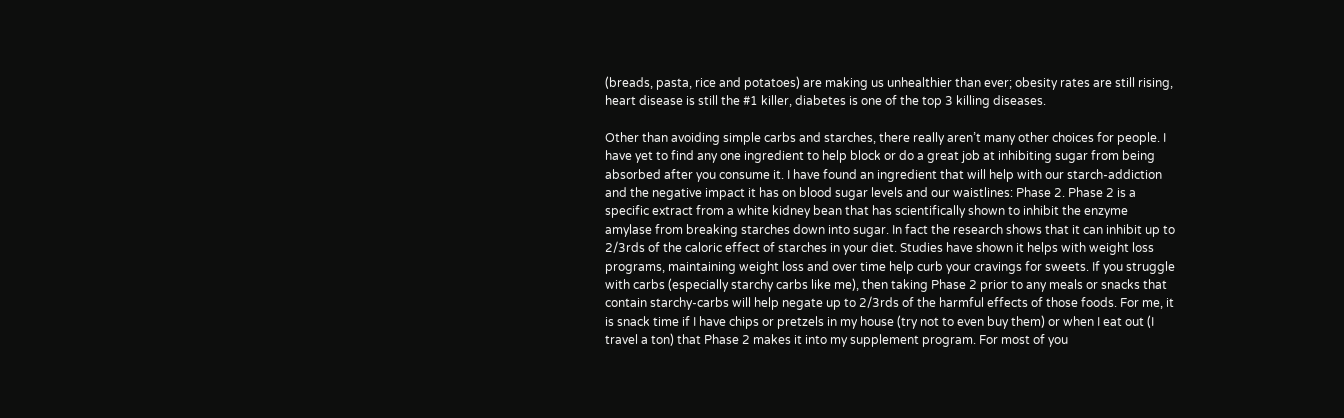(breads, pasta, rice and potatoes) are making us unhealthier than ever; obesity rates are still rising, heart disease is still the #1 killer, diabetes is one of the top 3 killing diseases.

Other than avoiding simple carbs and starches, there really aren’t many other choices for people. I have yet to find any one ingredient to help block or do a great job at inhibiting sugar from being absorbed after you consume it. I have found an ingredient that will help with our starch-addiction and the negative impact it has on blood sugar levels and our waistlines: Phase 2. Phase 2 is a specific extract from a white kidney bean that has scientifically shown to inhibit the enzyme amylase from breaking starches down into sugar. In fact the research shows that it can inhibit up to 2/3rds of the caloric effect of starches in your diet. Studies have shown it helps with weight loss programs, maintaining weight loss and over time help curb your cravings for sweets. If you struggle with carbs (especially starchy carbs like me), then taking Phase 2 prior to any meals or snacks that contain starchy-carbs will help negate up to 2/3rds of the harmful effects of those foods. For me, it is snack time if I have chips or pretzels in my house (try not to even buy them) or when I eat out (I travel a ton) that Phase 2 makes it into my supplement program. For most of you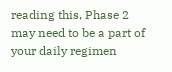reading this, Phase 2 may need to be a part of your daily regimen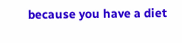because you have a diet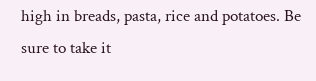high in breads, pasta, rice and potatoes. Be sure to take it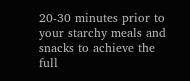20-30 minutes prior to your starchy meals and snacks to achieve the full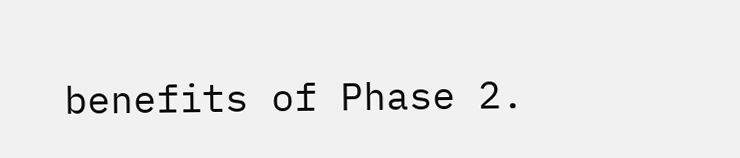benefits of Phase 2.